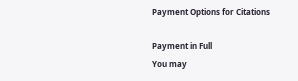Payment Options for Citations

Payment in Full
You may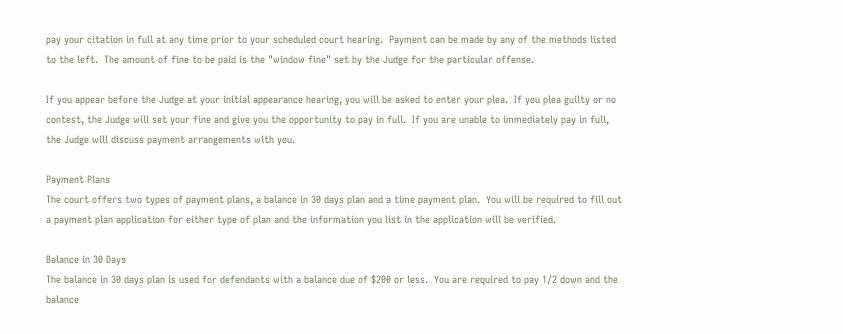pay your citation in full at any time prior to your scheduled court hearing.  Payment can be made by any of the methods listed to the left.  The amount of fine to be paid is the "window fine" set by the Judge for the particular offense.

If you appear before the Judge at your initial appearance hearing, you will be asked to enter your plea.  If you plea guilty or no contest, the Judge will set your fine and give you the opportunity to pay in full.  If you are unable to immediately pay in full, the Judge will discuss payment arrangements with you.

Payment Plans
The court offers two types of payment plans, a balance in 30 days plan and a time payment plan.  You will be required to fill out a payment plan application for either type of plan and the information you list in the application will be verified.

Balance in 30 Days
The balance in 30 days plan is used for defendants with a balance due of $200 or less.  You are required to pay 1/2 down and the balance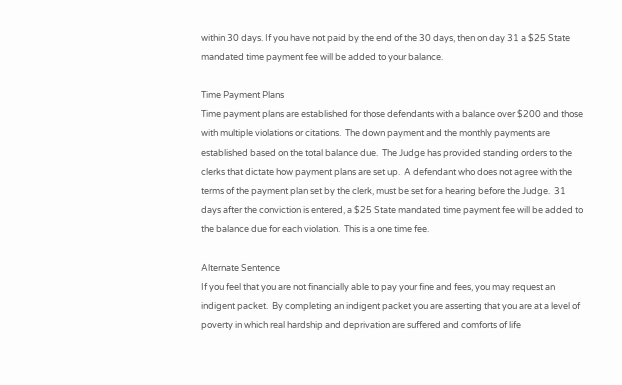within 30 days. If you have not paid by the end of the 30 days, then on day 31 a $25 State mandated time payment fee will be added to your balance.

Time Payment Plans
Time payment plans are established for those defendants with a balance over $200 and those with multiple violations or citations.  The down payment and the monthly payments are established based on the total balance due.  The Judge has provided standing orders to the clerks that dictate how payment plans are set up.  A defendant who does not agree with the terms of the payment plan set by the clerk, must be set for a hearing before the Judge.  31 days after the conviction is entered, a $25 State mandated time payment fee will be added to the balance due for each violation.  This is a one time fee.

Alternate Sentence
If you feel that you are not financially able to pay your fine and fees, you may request an indigent packet.  By completing an indigent packet you are asserting that you are at a level of poverty in which real hardship and deprivation are suffered and comforts of life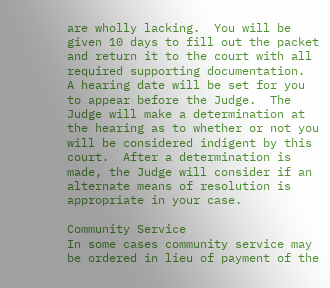are wholly lacking.  You will be given 10 days to fill out the packet and return it to the court with all required supporting documentation.  A hearing date will be set for you to appear before the Judge.  The Judge will make a determination at the hearing as to whether or not you will be considered indigent by this court.  After a determination is made, the Judge will consider if an alternate means of resolution is appropriate in your case.

Community Service
In some cases community service may be ordered in lieu of payment of the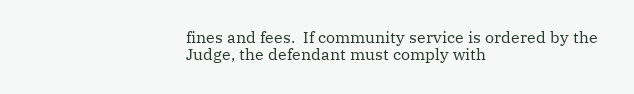fines and fees.  If community service is ordered by the Judge, the defendant must comply with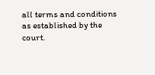all terms and conditions as established by the court.